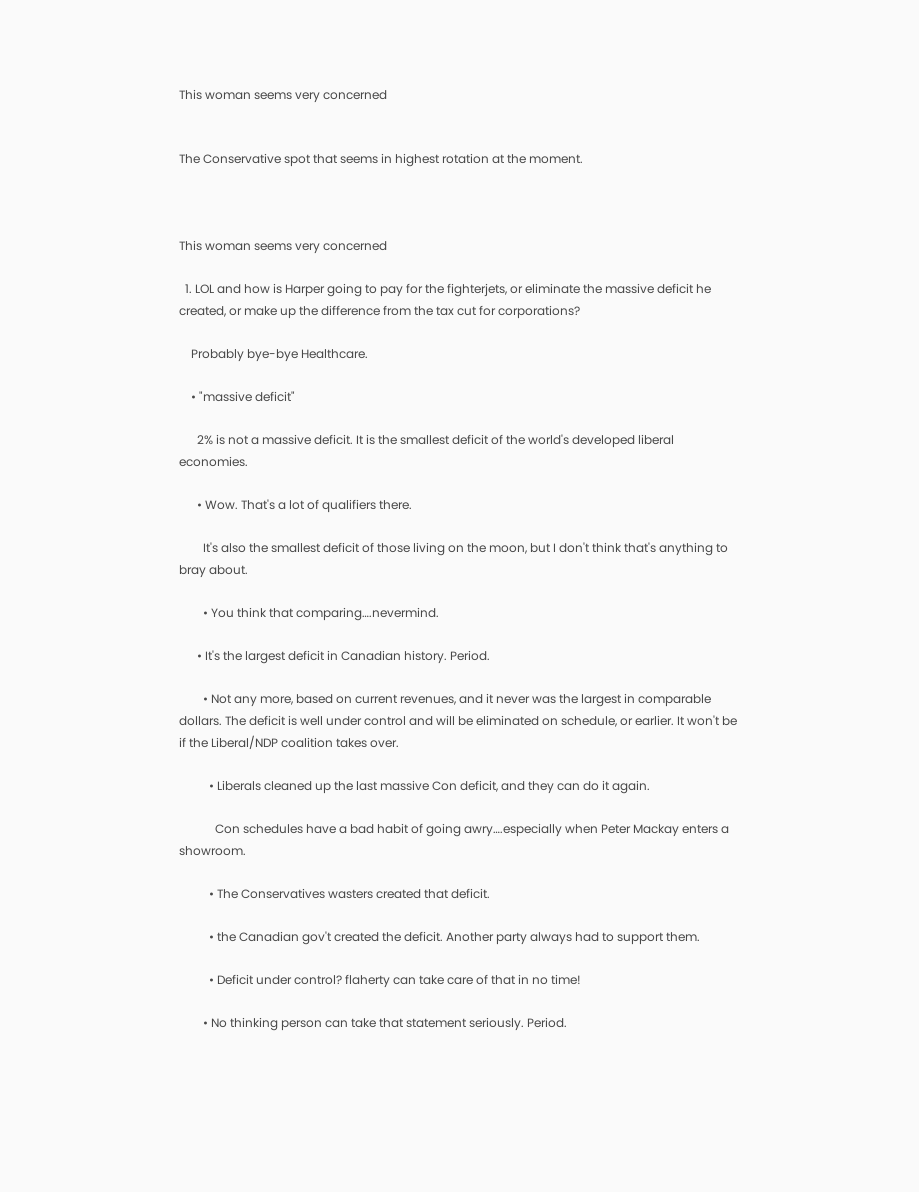This woman seems very concerned


The Conservative spot that seems in highest rotation at the moment.



This woman seems very concerned

  1. LOL and how is Harper going to pay for the fighterjets, or eliminate the massive deficit he created, or make up the difference from the tax cut for corporations?

    Probably bye-bye Healthcare.

    • "massive deficit"

      2% is not a massive deficit. It is the smallest deficit of the world's developed liberal economies.

      • Wow. That's a lot of qualifiers there.

        It's also the smallest deficit of those living on the moon, but I don't think that's anything to bray about.

        • You think that comparing….nevermind.

      • It's the largest deficit in Canadian history. Period.

        • Not any more, based on current revenues, and it never was the largest in comparable dollars. The deficit is well under control and will be eliminated on schedule, or earlier. It won't be if the Liberal/NDP coalition takes over.

          • Liberals cleaned up the last massive Con deficit, and they can do it again.

            Con schedules have a bad habit of going awry….especially when Peter Mackay enters a showroom.

          • The Conservatives wasters created that deficit.

          • the Canadian gov't created the deficit. Another party always had to support them.

          • Deficit under control? flaherty can take care of that in no time!

        • No thinking person can take that statement seriously. Period.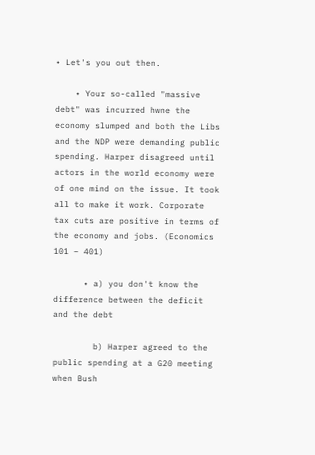• Let's you out then.

    • Your so-called "massive debt" was incurred hwne the economy slumped and both the Libs and the NDP were demanding public spending. Harper disagreed until actors in the world economy were of one mind on the issue. It took all to make it work. Corporate tax cuts are positive in terms of the economy and jobs. (Economics 101 – 401)

      • a) you don't know the difference between the deficit and the debt

        b) Harper agreed to the public spending at a G20 meeting when Bush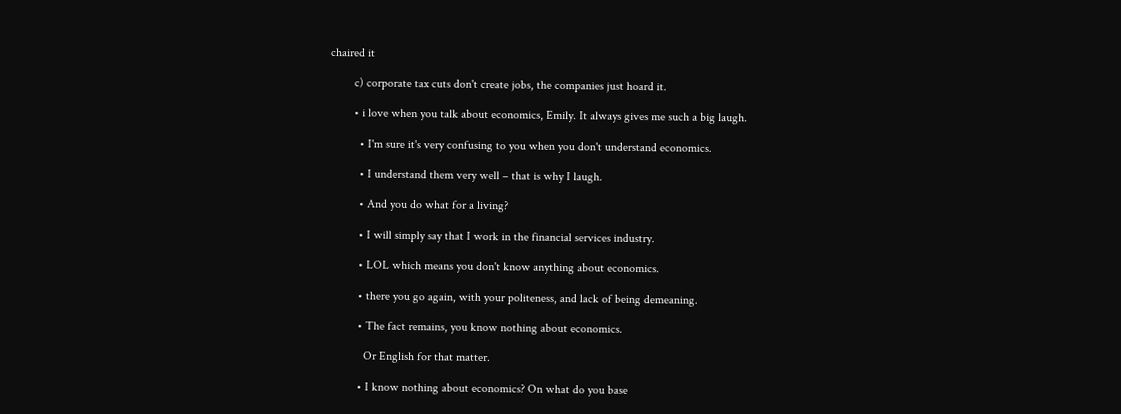chaired it

        c) corporate tax cuts don't create jobs, the companies just hoard it.

        • i love when you talk about economics, Emily. It always gives me such a big laugh.

          • I'm sure it's very confusing to you when you don't understand economics.

          • I understand them very well – that is why I laugh.

          • And you do what for a living?

          • I will simply say that I work in the financial services industry.

          • LOL which means you don't know anything about economics.

          • there you go again, with your politeness, and lack of being demeaning.

          • The fact remains, you know nothing about economics.

            Or English for that matter.

          • I know nothing about economics? On what do you base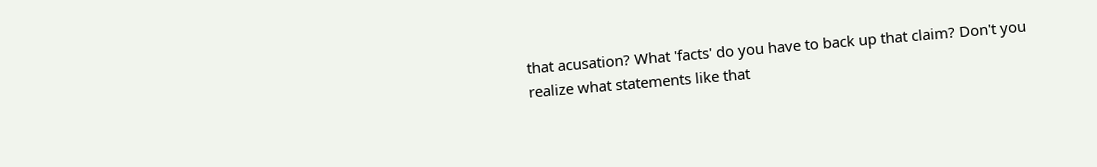that acusation? What 'facts' do you have to back up that claim? Don't you realize what statements like that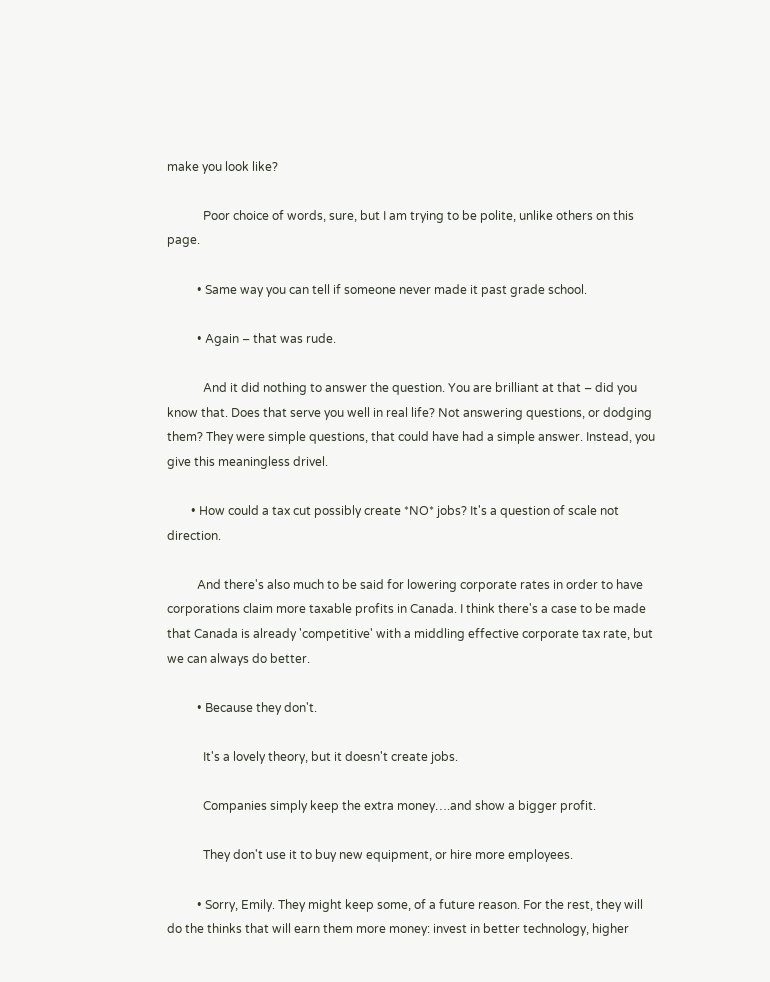make you look like?

            Poor choice of words, sure, but I am trying to be polite, unlike others on this page.

          • Same way you can tell if someone never made it past grade school.

          • Again – that was rude.

            And it did nothing to answer the question. You are brilliant at that – did you know that. Does that serve you well in real life? Not answering questions, or dodging them? They were simple questions, that could have had a simple answer. Instead, you give this meaningless drivel.

        • How could a tax cut possibly create *NO* jobs? It's a question of scale not direction.

          And there's also much to be said for lowering corporate rates in order to have corporations claim more taxable profits in Canada. I think there's a case to be made that Canada is already 'competitive' with a middling effective corporate tax rate, but we can always do better.

          • Because they don't.

            It's a lovely theory, but it doesn't create jobs.

            Companies simply keep the extra money….and show a bigger profit.

            They don't use it to buy new equipment, or hire more employees.

          • Sorry, Emily. They might keep some, of a future reason. For the rest, they will do the thinks that will earn them more money: invest in better technology, higher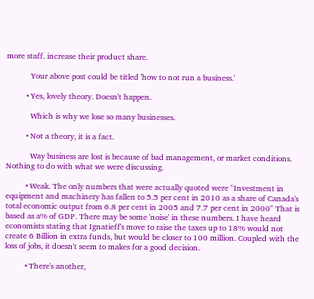more staff. increase their product share.

            Your above post could be titled 'how to not run a business.'

          • Yes, lovely theory. Doesn't happen.

            Which is why we lose so many businesses.

          • Not a theory, it is a fact.

            Way business are lost is because of bad management, or market conditions. Nothing to do with what we were discussing.

          • Weak. The only numbers that were actually quoted were "Investment in equipment and machinery has fallen to 5.5 per cent in 2010 as a share of Canada's total economic output from 6.8 per cent in 2005 and 7.7 per cent in 2000" That is based as a% of GDP. There may be some 'noise' in these numbers. I have heard economists stating that Ignatieff's move to raise the taxes up to 18% would not create 6 Billion in extra funds, but would be closer to 100 million. Coupled with the loss of jobs, it doesn't seem to makes for a good decision.

          • There's another,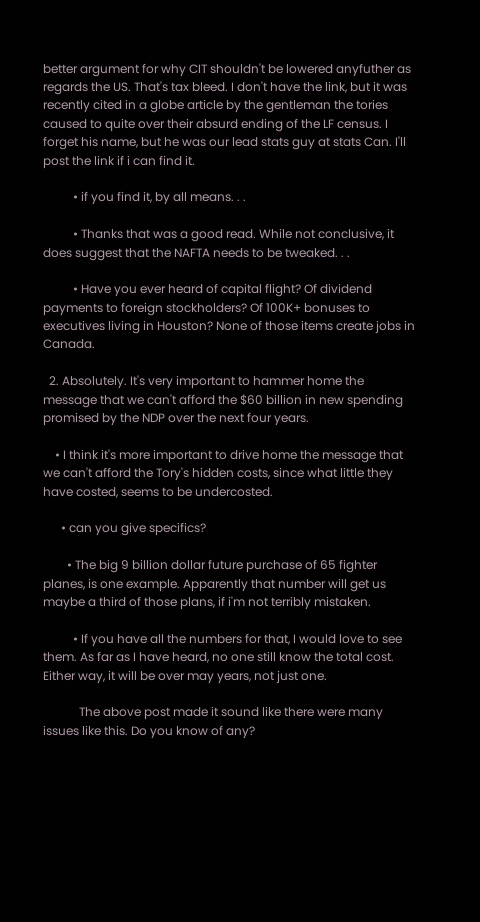better argument for why CIT shouldn't be lowered anyfuther as regards the US. That's tax bleed. I don't have the link, but it was recently cited in a globe article by the gentleman the tories caused to quite over their absurd ending of the LF census. I forget his name, but he was our lead stats guy at stats Can. I'll post the link if i can find it.

          • if you find it, by all means. . .

          • Thanks that was a good read. While not conclusive, it does suggest that the NAFTA needs to be tweaked. . .

          • Have you ever heard of capital flight? Of dividend payments to foreign stockholders? Of 100K+ bonuses to executives living in Houston? None of those items create jobs in Canada.

  2. Absolutely. It's very important to hammer home the message that we can't afford the $60 billion in new spending promised by the NDP over the next four years.

    • I think it's more important to drive home the message that we can't afford the Tory's hidden costs, since what little they have costed, seems to be undercosted.

      • can you give specifics?

        • The big 9 billion dollar future purchase of 65 fighter planes, is one example. Apparently that number will get us maybe a third of those plans, if i'm not terribly mistaken.

          • If you have all the numbers for that, I would love to see them. As far as I have heard, no one still know the total cost. Either way, it will be over may years, not just one.

            The above post made it sound like there were many issues like this. Do you know of any?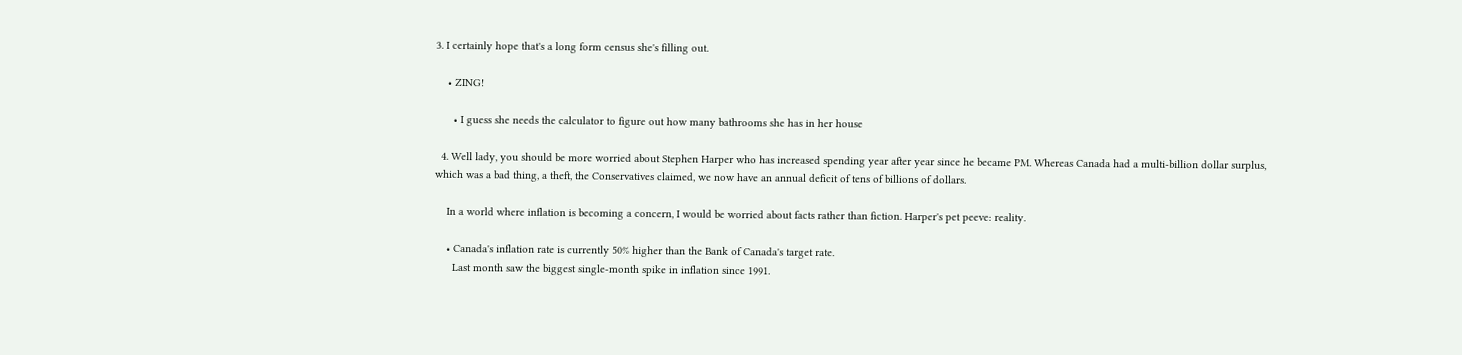3. I certainly hope that's a long form census she's filling out.

    • ZING!

      • I guess she needs the calculator to figure out how many bathrooms she has in her house

  4. Well lady, you should be more worried about Stephen Harper who has increased spending year after year since he became PM. Whereas Canada had a multi-billion dollar surplus, which was a bad thing, a theft, the Conservatives claimed, we now have an annual deficit of tens of billions of dollars.

    In a world where inflation is becoming a concern, I would be worried about facts rather than fiction. Harper's pet peeve: reality.

    • Canada's inflation rate is currently 50% higher than the Bank of Canada's target rate.
      Last month saw the biggest single-month spike in inflation since 1991.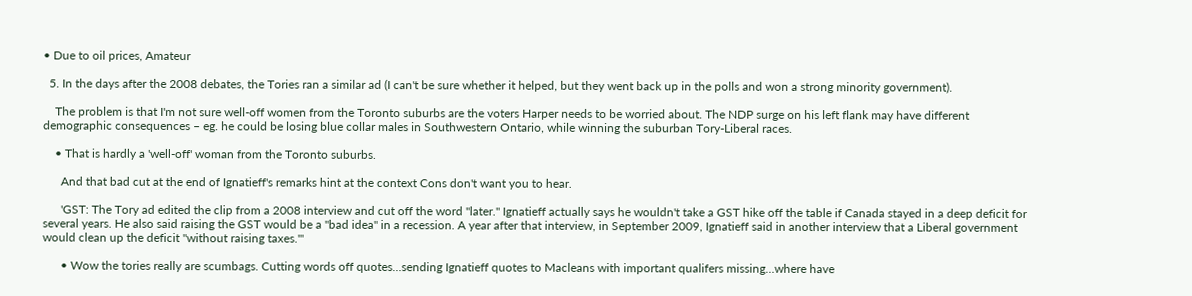• Due to oil prices, Amateur

  5. In the days after the 2008 debates, the Tories ran a similar ad (I can't be sure whether it helped, but they went back up in the polls and won a strong minority government).

    The problem is that I'm not sure well-off women from the Toronto suburbs are the voters Harper needs to be worried about. The NDP surge on his left flank may have different demographic consequences – eg. he could be losing blue collar males in Southwestern Ontario, while winning the suburban Tory-Liberal races.

    • That is hardly a 'well-off' woman from the Toronto suburbs.

      And that bad cut at the end of Ignatieff's remarks hint at the context Cons don't want you to hear.

      'GST: The Tory ad edited the clip from a 2008 interview and cut off the word "later." Ignatieff actually says he wouldn't take a GST hike off the table if Canada stayed in a deep deficit for several years. He also said raising the GST would be a "bad idea" in a recession. A year after that interview, in September 2009, Ignatieff said in another interview that a Liberal government would clean up the deficit "without raising taxes."'

      • Wow the tories really are scumbags. Cutting words off quotes…sending Ignatieff quotes to Macleans with important qualifers missing…where have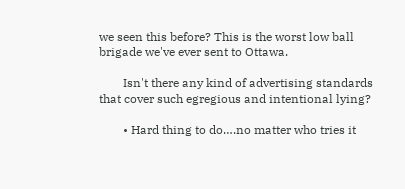we seen this before? This is the worst low ball brigade we've ever sent to Ottawa.

        Isn't there any kind of advertising standards that cover such egregious and intentional lying?

        • Hard thing to do….no matter who tries it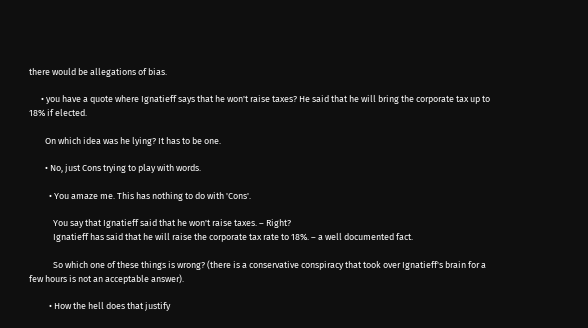there would be allegations of bias.

      • you have a quote where Ignatieff says that he won't raise taxes? He said that he will bring the corporate tax up to 18% if elected.

        On which idea was he lying? It has to be one.

        • No, just Cons trying to play with words.

          • You amaze me. This has nothing to do with 'Cons'.

            You say that Ignatieff said that he won't raise taxes. – Right?
            Ignatieff has said that he will raise the corporate tax rate to 18%. – a well documented fact.

            So which one of these things is wrong? (there is a conservative conspiracy that took over Ignatieff's brain for a few hours is not an acceptable answer).

          • How the hell does that justify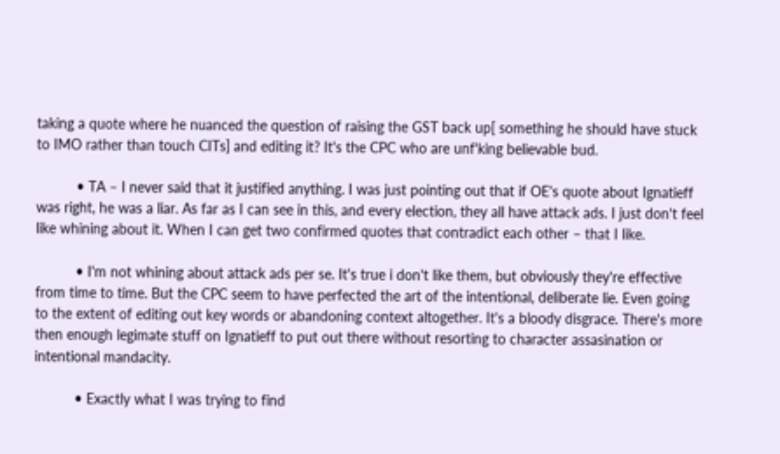taking a quote where he nuanced the question of raising the GST back up[ something he should have stuck to IMO rather than touch CITs] and editing it? It's the CPC who are unf'king believable bud.

          • TA – I never said that it justified anything. I was just pointing out that if OE's quote about Ignatieff was right, he was a liar. As far as I can see in this, and every election, they all have attack ads. I just don't feel like whining about it. When I can get two confirmed quotes that contradict each other – that I like.

          • I'm not whining about attack ads per se. It's true i don't like them, but obviously they're effective from time to time. But the CPC seem to have perfected the art of the intentional, deliberate lie. Even going to the extent of editing out key words or abandoning context altogether. It's a bloody disgrace. There's more then enough legimate stuff on Ignatieff to put out there without resorting to character assasination or intentional mandacity.

          • Exactly what I was trying to find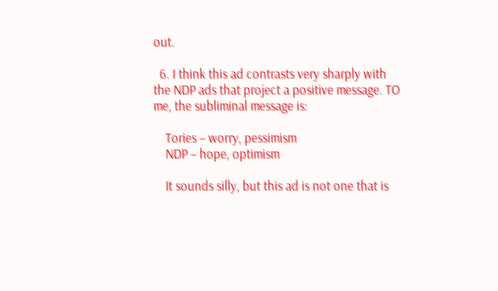out.

  6. I think this ad contrasts very sharply with the NDP ads that project a positive message. TO me, the subliminal message is:

    Tories – worry, pessimism
    NDP – hope, optimism

    It sounds silly, but this ad is not one that is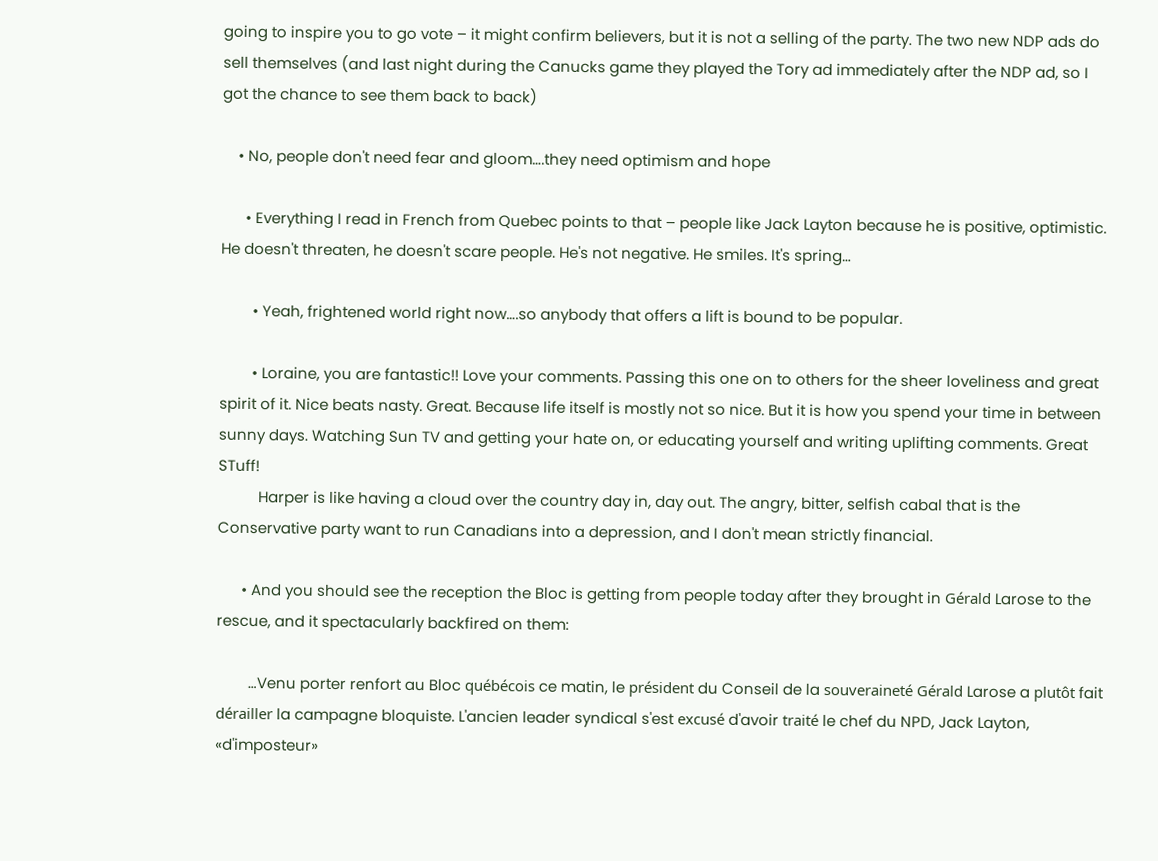going to inspire you to go vote – it might confirm believers, but it is not a selling of the party. The two new NDP ads do sell themselves (and last night during the Canucks game they played the Tory ad immediately after the NDP ad, so I got the chance to see them back to back)

    • No, people don't need fear and gloom….they need optimism and hope

      • Everything I read in French from Quebec points to that – people like Jack Layton because he is positive, optimistic. He doesn't threaten, he doesn't scare people. He's not negative. He smiles. It's spring…

        • Yeah, frightened world right now….so anybody that offers a lift is bound to be popular.

        • Loraine, you are fantastic!! Love your comments. Passing this one on to others for the sheer loveliness and great spirit of it. Nice beats nasty. Great. Because life itself is mostly not so nice. But it is how you spend your time in between sunny days. Watching Sun TV and getting your hate on, or educating yourself and writing uplifting comments. Great STuff!
          Harper is like having a cloud over the country day in, day out. The angry, bitter, selfish cabal that is the Conservative party want to run Canadians into a depression, and I don't mean strictly financial.

      • And you should see the reception the Bloc is getting from people today after they brought in Gérald Larose to the rescue, and it spectacularly backfired on them:

        …Venu porter renfort au Bloc québécois ce matin, le président du Conseil de la souveraineté Gérald Larose a plutôt fait dérailler la campagne bloquiste. L'ancien leader syndical s'est excusé d'avoir traité le chef du NPD, Jack Layton, «d'imposteur»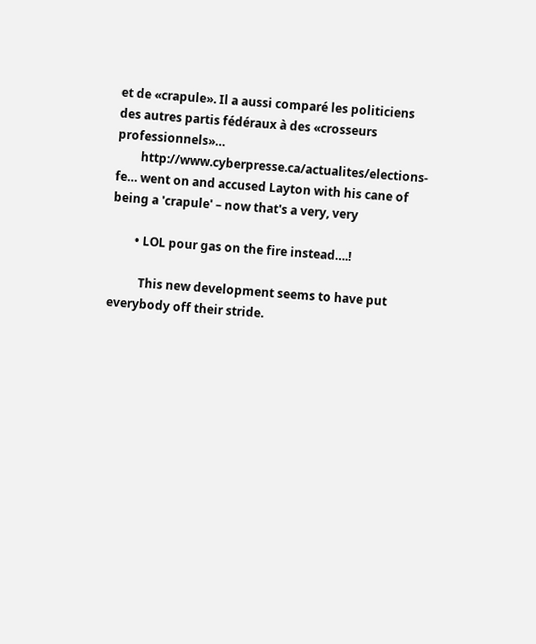et de «crapule». Il a aussi comparé les politiciens des autres partis fédéraux à des «crosseurs professionnels»…
        http://www.cyberpresse.ca/actualites/elections-fe… went on and accused Layton with his cane of being a 'crapule' – now that's a very, very

        • LOL pour gas on the fire instead….!

          This new development seems to have put everybody off their stride.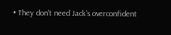• They don't need Jack's overconfident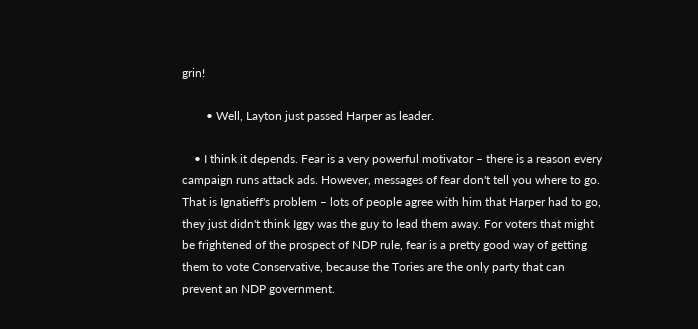grin!

        • Well, Layton just passed Harper as leader.

    • I think it depends. Fear is a very powerful motivator – there is a reason every campaign runs attack ads. However, messages of fear don't tell you where to go. That is Ignatieff's problem – lots of people agree with him that Harper had to go, they just didn't think Iggy was the guy to lead them away. For voters that might be frightened of the prospect of NDP rule, fear is a pretty good way of getting them to vote Conservative, because the Tories are the only party that can prevent an NDP government.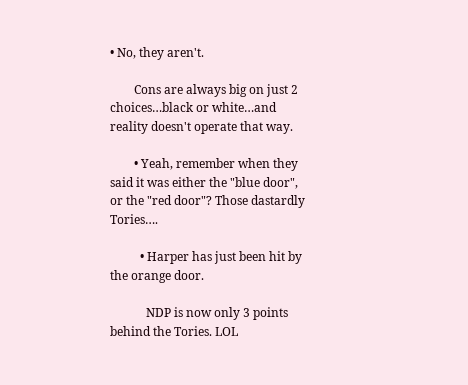• No, they aren't.

        Cons are always big on just 2 choices…black or white…and reality doesn't operate that way.

        • Yeah, remember when they said it was either the "blue door", or the "red door"? Those dastardly Tories….

          • Harper has just been hit by the orange door.

            NDP is now only 3 points behind the Tories. LOL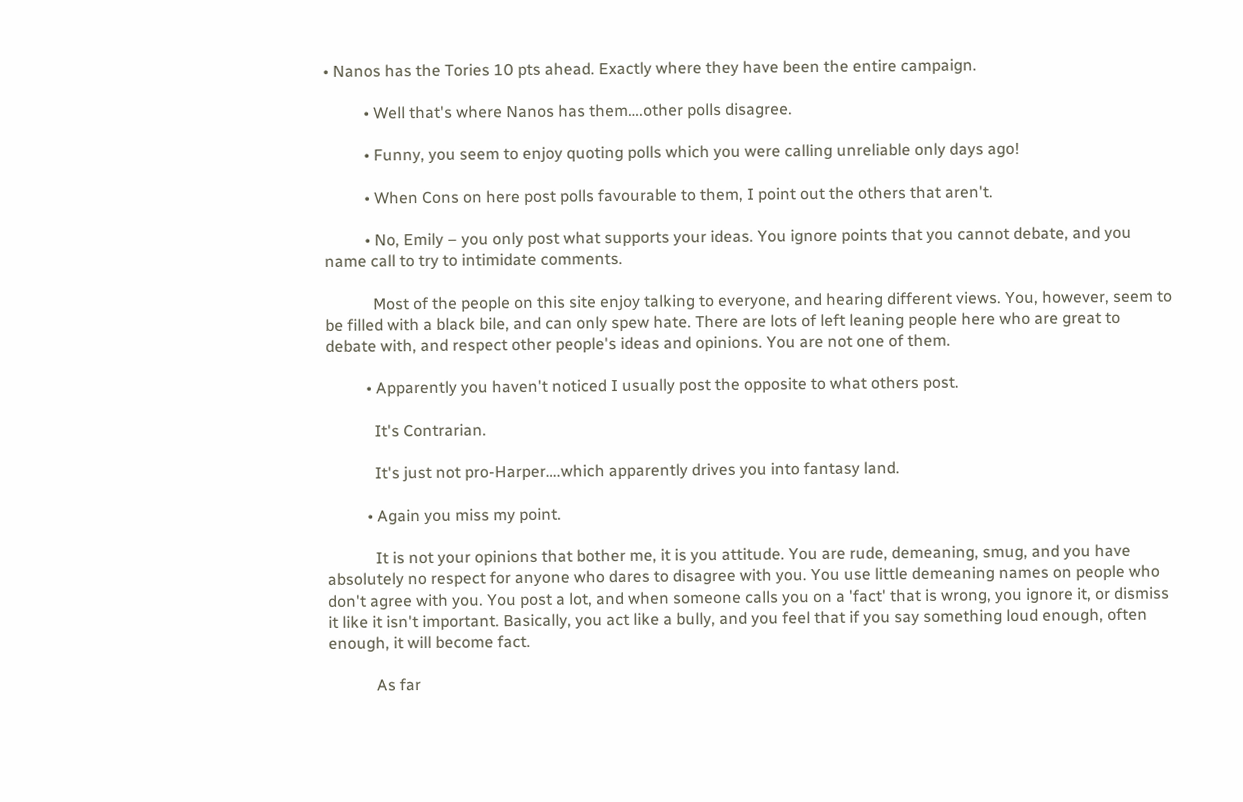• Nanos has the Tories 10 pts ahead. Exactly where they have been the entire campaign.

          • Well that's where Nanos has them….other polls disagree.

          • Funny, you seem to enjoy quoting polls which you were calling unreliable only days ago!

          • When Cons on here post polls favourable to them, I point out the others that aren't.

          • No, Emily – you only post what supports your ideas. You ignore points that you cannot debate, and you name call to try to intimidate comments.

            Most of the people on this site enjoy talking to everyone, and hearing different views. You, however, seem to be filled with a black bile, and can only spew hate. There are lots of left leaning people here who are great to debate with, and respect other people's ideas and opinions. You are not one of them.

          • Apparently you haven't noticed I usually post the opposite to what others post.

            It's Contrarian.

            It's just not pro-Harper….which apparently drives you into fantasy land.

          • Again you miss my point.

            It is not your opinions that bother me, it is you attitude. You are rude, demeaning, smug, and you have absolutely no respect for anyone who dares to disagree with you. You use little demeaning names on people who don't agree with you. You post a lot, and when someone calls you on a 'fact' that is wrong, you ignore it, or dismiss it like it isn't important. Basically, you act like a bully, and you feel that if you say something loud enough, often enough, it will become fact.

            As far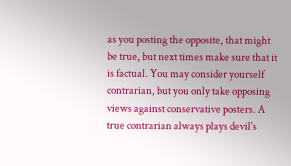as you posting the opposite, that might be true, but next times make sure that it is factual. You may consider yourself contrarian, but you only take opposing views against conservative posters. A true contrarian always plays devil's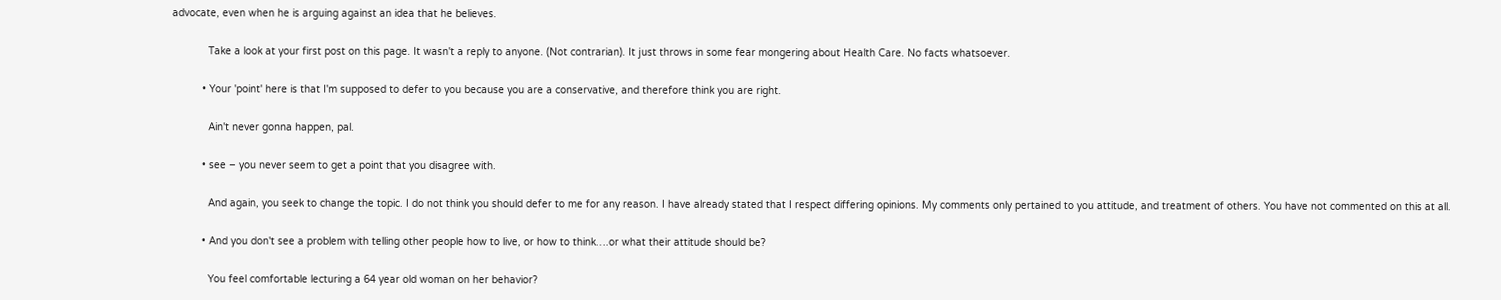advocate, even when he is arguing against an idea that he believes.

            Take a look at your first post on this page. It wasn't a reply to anyone. (Not contrarian). It just throws in some fear mongering about Health Care. No facts whatsoever.

          • Your 'point' here is that I'm supposed to defer to you because you are a conservative, and therefore think you are right.

            Ain't never gonna happen, pal.

          • see – you never seem to get a point that you disagree with.

            And again, you seek to change the topic. I do not think you should defer to me for any reason. I have already stated that I respect differing opinions. My comments only pertained to you attitude, and treatment of others. You have not commented on this at all.

          • And you don't see a problem with telling other people how to live, or how to think….or what their attitude should be?

            You feel comfortable lecturing a 64 year old woman on her behavior?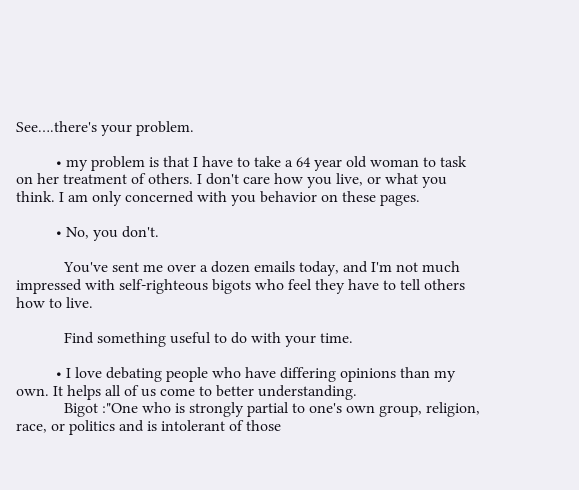See….there's your problem.

          • my problem is that I have to take a 64 year old woman to task on her treatment of others. I don't care how you live, or what you think. I am only concerned with you behavior on these pages.

          • No, you don't.

            You've sent me over a dozen emails today, and I'm not much impressed with self-righteous bigots who feel they have to tell others how to live.

            Find something useful to do with your time.

          • I love debating people who have differing opinions than my own. It helps all of us come to better understanding.
            Bigot :"One who is strongly partial to one's own group, religion, race, or politics and is intolerant of those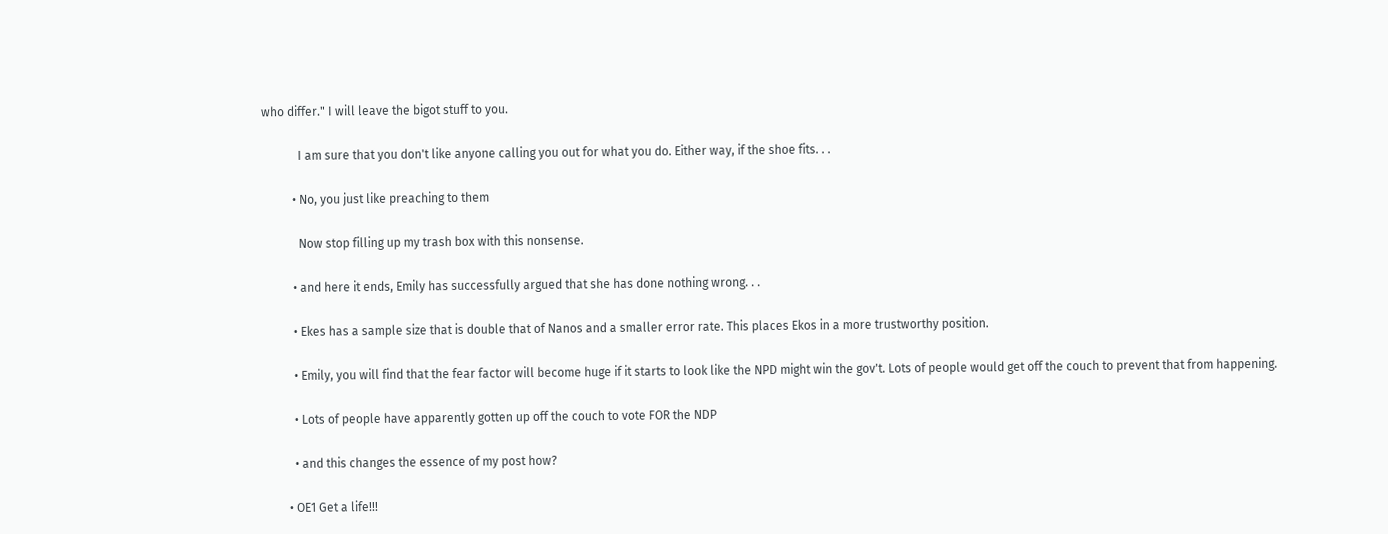who differ." I will leave the bigot stuff to you.

            I am sure that you don't like anyone calling you out for what you do. Either way, if the shoe fits. . .

          • No, you just like preaching to them

            Now stop filling up my trash box with this nonsense.

          • and here it ends, Emily has successfully argued that she has done nothing wrong. . .

          • Ekes has a sample size that is double that of Nanos and a smaller error rate. This places Ekos in a more trustworthy position.

          • Emily, you will find that the fear factor will become huge if it starts to look like the NPD might win the gov't. Lots of people would get off the couch to prevent that from happening.

          • Lots of people have apparently gotten up off the couch to vote FOR the NDP

          • and this changes the essence of my post how?

        • OE1 Get a life!!!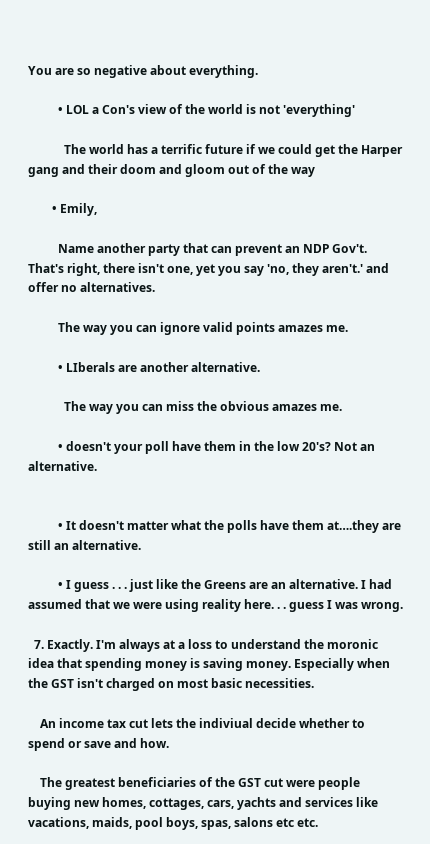You are so negative about everything.

          • LOL a Con's view of the world is not 'everything'

            The world has a terrific future if we could get the Harper gang and their doom and gloom out of the way

        • Emily,

          Name another party that can prevent an NDP Gov't. That's right, there isn't one, yet you say 'no, they aren't.' and offer no alternatives.

          The way you can ignore valid points amazes me.

          • LIberals are another alternative.

            The way you can miss the obvious amazes me.

          • doesn't your poll have them in the low 20's? Not an alternative.


          • It doesn't matter what the polls have them at….they are still an alternative.

          • I guess . . . just like the Greens are an alternative. I had assumed that we were using reality here. . . guess I was wrong.

  7. Exactly. I'm always at a loss to understand the moronic idea that spending money is saving money. Especially when the GST isn't charged on most basic necessities.

    An income tax cut lets the indiviual decide whether to spend or save and how.

    The greatest beneficiaries of the GST cut were people buying new homes, cottages, cars, yachts and services like vacations, maids, pool boys, spas, salons etc etc.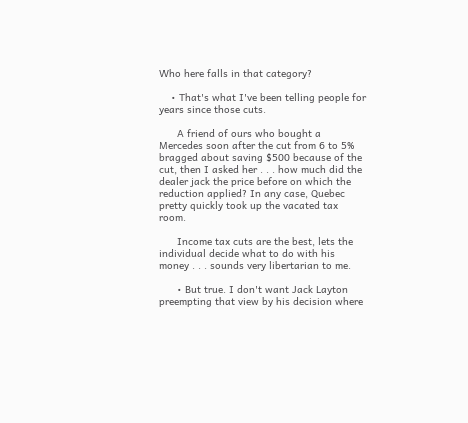Who here falls in that category?

    • That's what I've been telling people for years since those cuts.

      A friend of ours who bought a Mercedes soon after the cut from 6 to 5% bragged about saving $500 because of the cut, then I asked her . . . how much did the dealer jack the price before on which the reduction applied? In any case, Quebec pretty quickly took up the vacated tax room.

      Income tax cuts are the best, lets the individual decide what to do with his money . . . sounds very libertarian to me.

      • But true. I don't want Jack Layton preempting that view by his decision where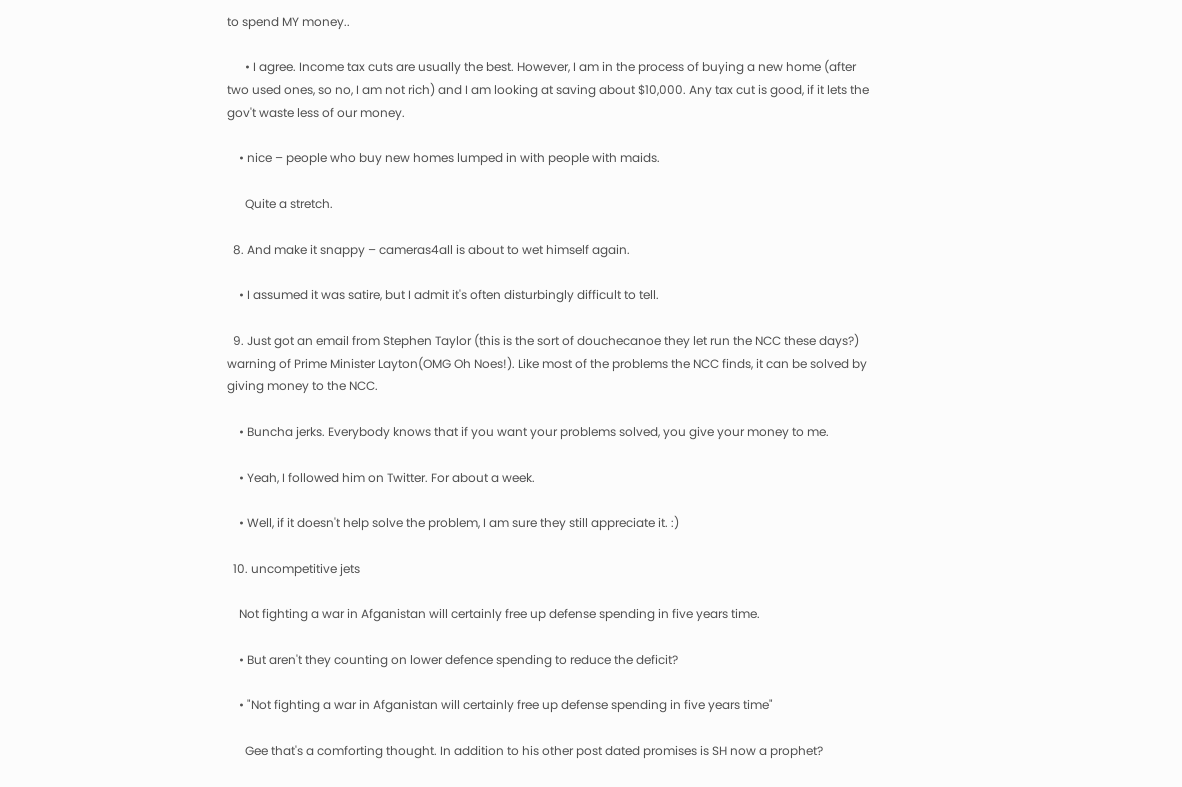to spend MY money..

      • I agree. Income tax cuts are usually the best. However, I am in the process of buying a new home (after two used ones, so no, I am not rich) and I am looking at saving about $10,000. Any tax cut is good, if it lets the gov't waste less of our money.

    • nice – people who buy new homes lumped in with people with maids.

      Quite a stretch.

  8. And make it snappy – cameras4all is about to wet himself again.

    • I assumed it was satire, but I admit it's often disturbingly difficult to tell.

  9. Just got an email from Stephen Taylor (this is the sort of douchecanoe they let run the NCC these days?) warning of Prime Minister Layton(OMG Oh Noes!). Like most of the problems the NCC finds, it can be solved by giving money to the NCC.

    • Buncha jerks. Everybody knows that if you want your problems solved, you give your money to me.

    • Yeah, I followed him on Twitter. For about a week.

    • Well, if it doesn't help solve the problem, I am sure they still appreciate it. :)

  10. uncompetitive jets

    Not fighting a war in Afganistan will certainly free up defense spending in five years time.

    • But aren't they counting on lower defence spending to reduce the deficit?

    • "Not fighting a war in Afganistan will certainly free up defense spending in five years time"

      Gee that's a comforting thought. In addition to his other post dated promises is SH now a prophet?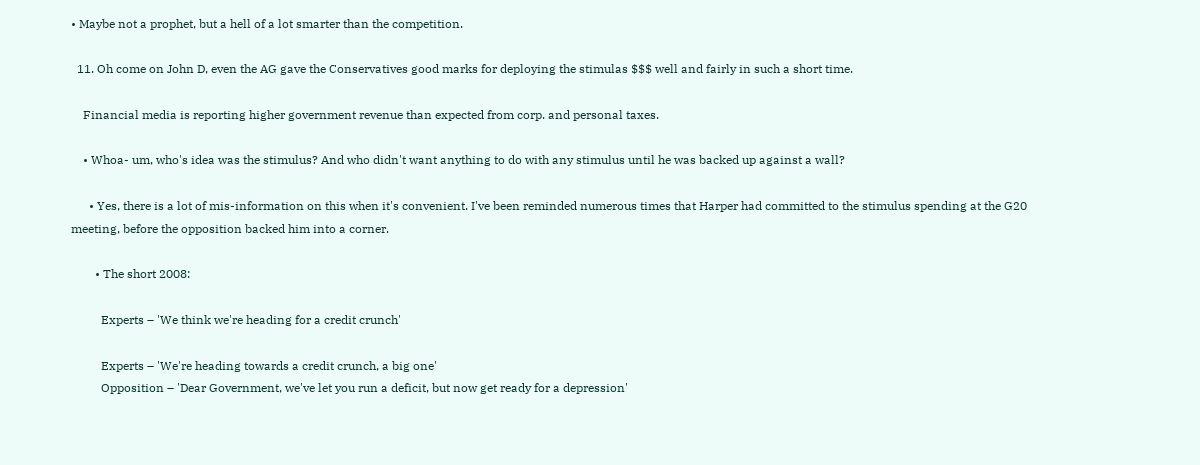• Maybe not a prophet, but a hell of a lot smarter than the competition.

  11. Oh come on John D, even the AG gave the Conservatives good marks for deploying the stimulas $$$ well and fairly in such a short time.

    Financial media is reporting higher government revenue than expected from corp. and personal taxes.

    • Whoa- um, who's idea was the stimulus? And who didn't want anything to do with any stimulus until he was backed up against a wall?

      • Yes, there is a lot of mis-information on this when it's convenient. I've been reminded numerous times that Harper had committed to the stimulus spending at the G20 meeting, before the opposition backed him into a corner.

        • The short 2008:

          Experts – 'We think we're heading for a credit crunch'

          Experts – 'We're heading towards a credit crunch, a big one'
          Opposition – 'Dear Government, we've let you run a deficit, but now get ready for a depression'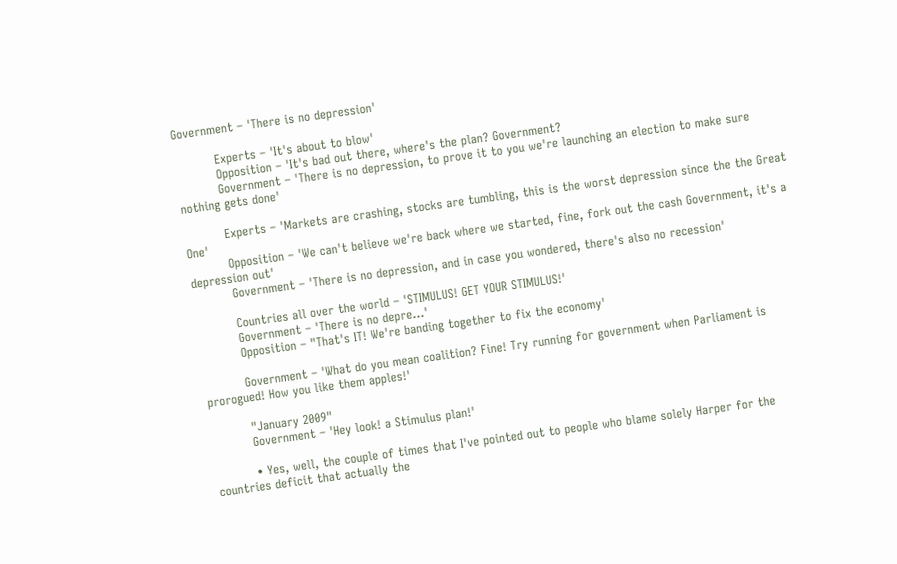Government – 'There is no depression'

          Experts – 'It's about to blow'
          Opposition – 'It's bad out there, where's the plan? Government?
          Government – 'There is no depression, to prove it to you we're launching an election to make sure nothing gets done'

          Experts – 'Markets are crashing, stocks are tumbling, this is the worst depression since the the Great One'
          Opposition – 'We can't believe we're back where we started, fine, fork out the cash Government, it's a depression out'
          Government – 'There is no depression, and in case you wondered, there's also no recession'

          Countries all over the world – 'STIMULUS! GET YOUR STIMULUS!'
          Government – 'There is no depre…'
          Opposition – "That's IT! We're banding together to fix the economy'

          Government – 'What do you mean coalition? Fine! Try running for government when Parliament is prorogued! How you like them apples!'

          "January 2009"
          Government – 'Hey look! a Stimulus plan!'

          • Yes, well, the couple of times that I've pointed out to people who blame solely Harper for the countries deficit that actually the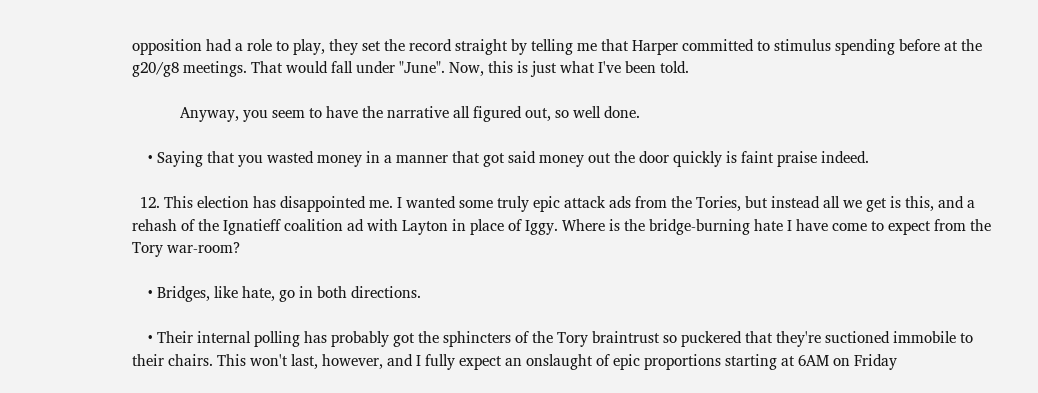opposition had a role to play, they set the record straight by telling me that Harper committed to stimulus spending before at the g20/g8 meetings. That would fall under "June". Now, this is just what I've been told.

            Anyway, you seem to have the narrative all figured out, so well done.

    • Saying that you wasted money in a manner that got said money out the door quickly is faint praise indeed.

  12. This election has disappointed me. I wanted some truly epic attack ads from the Tories, but instead all we get is this, and a rehash of the Ignatieff coalition ad with Layton in place of Iggy. Where is the bridge-burning hate I have come to expect from the Tory war-room?

    • Bridges, like hate, go in both directions.

    • Their internal polling has probably got the sphincters of the Tory braintrust so puckered that they're suctioned immobile to their chairs. This won't last, however, and I fully expect an onslaught of epic proportions starting at 6AM on Friday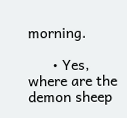morning.

      • Yes, where are the demon sheep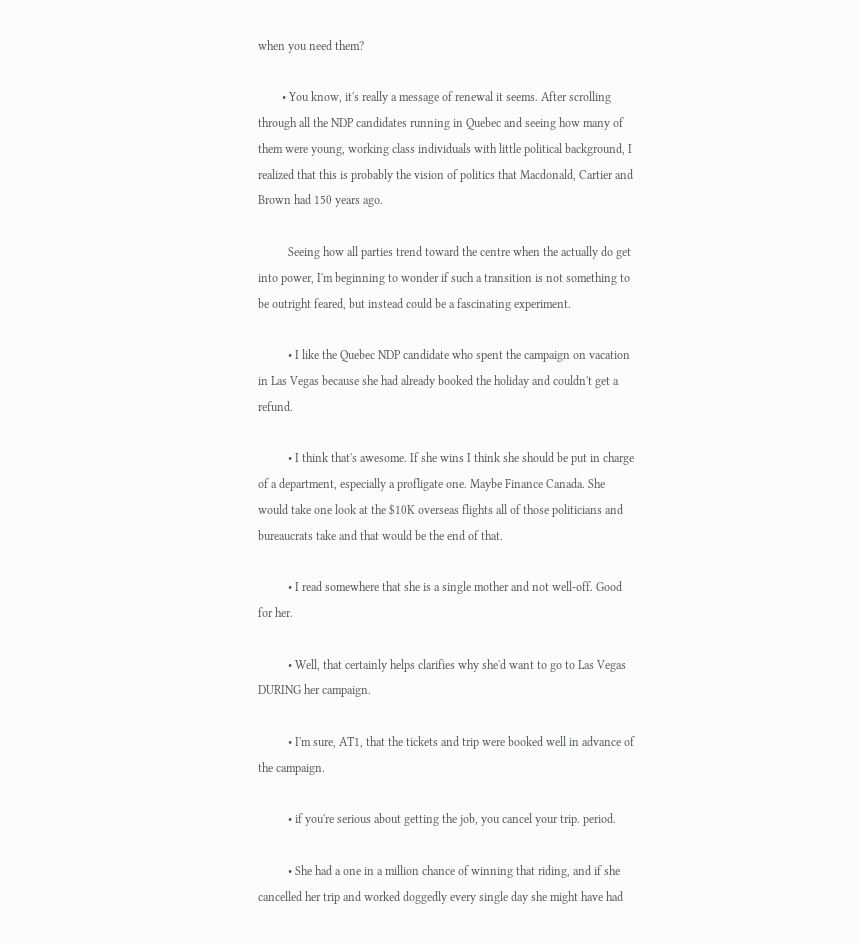when you need them?

        • You know, it's really a message of renewal it seems. After scrolling through all the NDP candidates running in Quebec and seeing how many of them were young, working class individuals with little political background, I realized that this is probably the vision of politics that Macdonald, Cartier and Brown had 150 years ago.

          Seeing how all parties trend toward the centre when the actually do get into power, I'm beginning to wonder if such a transition is not something to be outright feared, but instead could be a fascinating experiment.

          • I like the Quebec NDP candidate who spent the campaign on vacation in Las Vegas because she had already booked the holiday and couldn't get a refund.

          • I think that's awesome. If she wins I think she should be put in charge of a department, especially a profligate one. Maybe Finance Canada. She would take one look at the $10K overseas flights all of those politicians and bureaucrats take and that would be the end of that.

          • I read somewhere that she is a single mother and not well-off. Good for her.

          • Well, that certainly helps clarifies why she'd want to go to Las Vegas DURING her campaign.

          • I'm sure, AT1, that the tickets and trip were booked well in advance of the campaign.

          • if you're serious about getting the job, you cancel your trip. period.

          • She had a one in a million chance of winning that riding, and if she cancelled her trip and worked doggedly every single day she might have had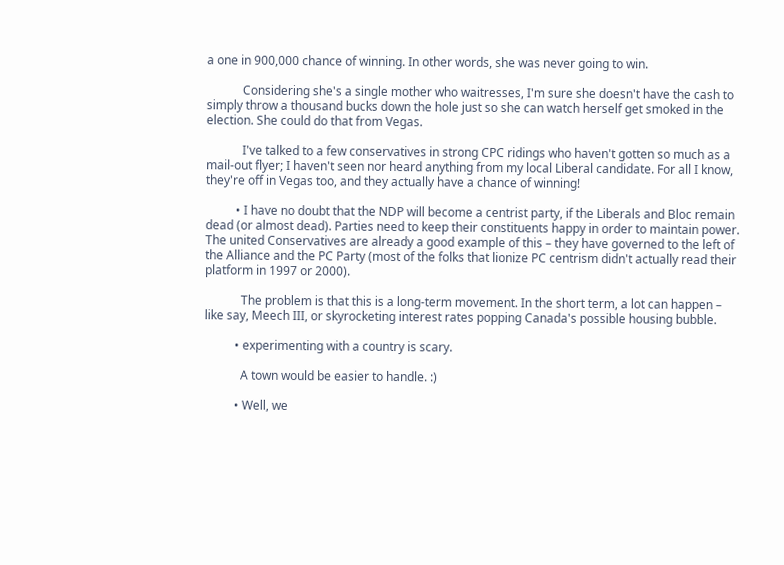a one in 900,000 chance of winning. In other words, she was never going to win.

            Considering she's a single mother who waitresses, I'm sure she doesn't have the cash to simply throw a thousand bucks down the hole just so she can watch herself get smoked in the election. She could do that from Vegas.

            I've talked to a few conservatives in strong CPC ridings who haven't gotten so much as a mail-out flyer; I haven't seen nor heard anything from my local Liberal candidate. For all I know, they're off in Vegas too, and they actually have a chance of winning!

          • I have no doubt that the NDP will become a centrist party, if the Liberals and Bloc remain dead (or almost dead). Parties need to keep their constituents happy in order to maintain power. The united Conservatives are already a good example of this – they have governed to the left of the Alliance and the PC Party (most of the folks that lionize PC centrism didn't actually read their platform in 1997 or 2000).

            The problem is that this is a long-term movement. In the short term, a lot can happen – like say, Meech III, or skyrocketing interest rates popping Canada's possible housing bubble.

          • experimenting with a country is scary.

            A town would be easier to handle. :)

          • Well, we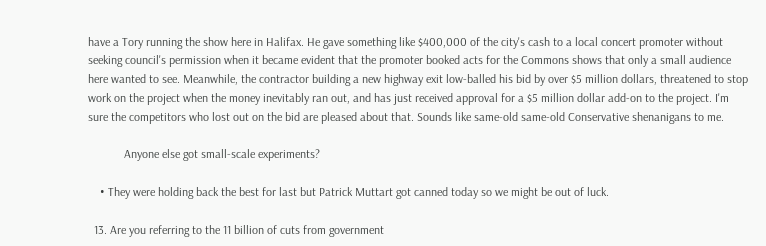have a Tory running the show here in Halifax. He gave something like $400,000 of the city's cash to a local concert promoter without seeking council's permission when it became evident that the promoter booked acts for the Commons shows that only a small audience here wanted to see. Meanwhile, the contractor building a new highway exit low-balled his bid by over $5 million dollars, threatened to stop work on the project when the money inevitably ran out, and has just received approval for a $5 million dollar add-on to the project. I'm sure the competitors who lost out on the bid are pleased about that. Sounds like same-old same-old Conservative shenanigans to me.

            Anyone else got small-scale experiments?

    • They were holding back the best for last but Patrick Muttart got canned today so we might be out of luck.

  13. Are you referring to the 11 billion of cuts from government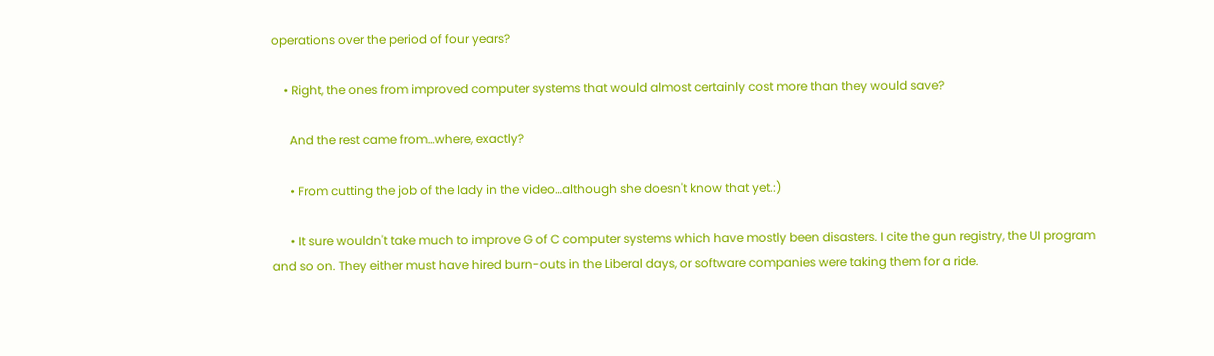operations over the period of four years?

    • Right, the ones from improved computer systems that would almost certainly cost more than they would save?

      And the rest came from…where, exactly?

      • From cutting the job of the lady in the video…although she doesn't know that yet.:)

      • It sure wouldn't take much to improve G of C computer systems which have mostly been disasters. I cite the gun registry, the UI program and so on. They either must have hired burn-outs in the Liberal days, or software companies were taking them for a ride.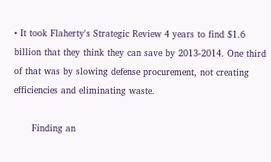• It took Flaherty's Strategic Review 4 years to find $1.6 billion that they think they can save by 2013-2014. One third of that was by slowing defense procurement, not creating efficiencies and eliminating waste.

      Finding an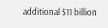additional $11 billion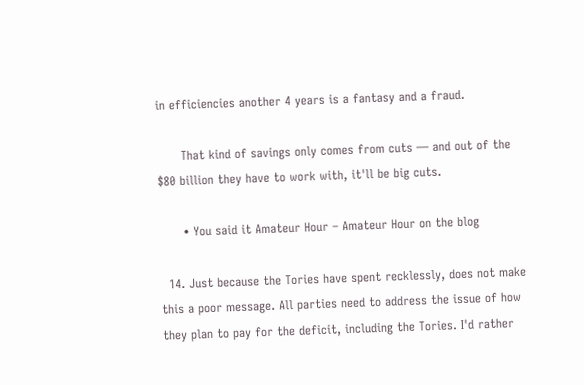in efficiencies another 4 years is a fantasy and a fraud.

      That kind of savings only comes from cuts — and out of the $80 billion they have to work with, it'll be big cuts.

      • You said it Amateur Hour – Amateur Hour on the blog

  14. Just because the Tories have spent recklessly, does not make this a poor message. All parties need to address the issue of how they plan to pay for the deficit, including the Tories. I'd rather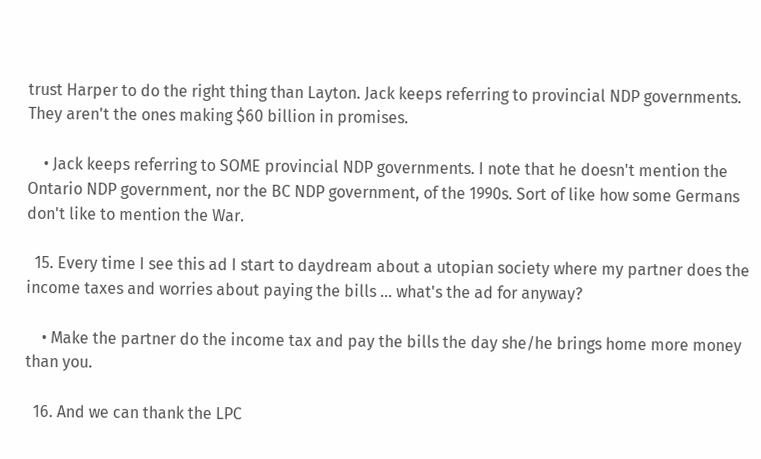trust Harper to do the right thing than Layton. Jack keeps referring to provincial NDP governments. They aren't the ones making $60 billion in promises.

    • Jack keeps referring to SOME provincial NDP governments. I note that he doesn't mention the Ontario NDP government, nor the BC NDP government, of the 1990s. Sort of like how some Germans don't like to mention the War.

  15. Every time I see this ad I start to daydream about a utopian society where my partner does the income taxes and worries about paying the bills … what's the ad for anyway?

    • Make the partner do the income tax and pay the bills the day she/he brings home more money than you.

  16. And we can thank the LPC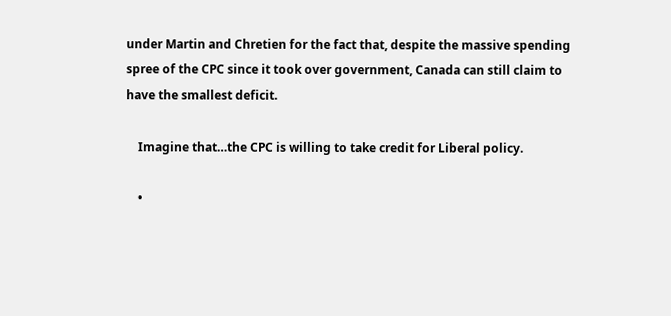under Martin and Chretien for the fact that, despite the massive spending spree of the CPC since it took over government, Canada can still claim to have the smallest deficit.

    Imagine that…the CPC is willing to take credit for Liberal policy.

    •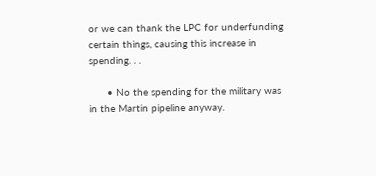or we can thank the LPC for underfunding certain things, causing this increase in spending. . .

      • No the spending for the military was in the Martin pipeline anyway.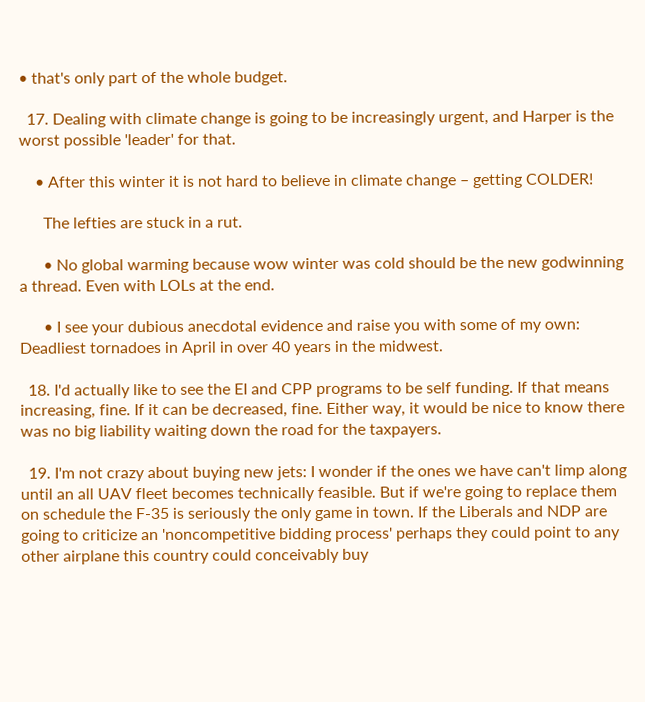• that's only part of the whole budget.

  17. Dealing with climate change is going to be increasingly urgent, and Harper is the worst possible 'leader' for that.

    • After this winter it is not hard to believe in climate change – getting COLDER!

      The lefties are stuck in a rut.

      • No global warming because wow winter was cold should be the new godwinning a thread. Even with LOLs at the end.

      • I see your dubious anecdotal evidence and raise you with some of my own: Deadliest tornadoes in April in over 40 years in the midwest.

  18. I'd actually like to see the EI and CPP programs to be self funding. If that means increasing, fine. If it can be decreased, fine. Either way, it would be nice to know there was no big liability waiting down the road for the taxpayers.

  19. I'm not crazy about buying new jets: I wonder if the ones we have can't limp along until an all UAV fleet becomes technically feasible. But if we're going to replace them on schedule the F-35 is seriously the only game in town. If the Liberals and NDP are going to criticize an 'noncompetitive bidding process' perhaps they could point to any other airplane this country could conceivably buy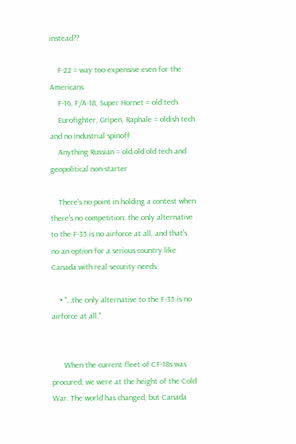instead??

    F-22 = way too expensive even for the Americans
    F-16, F/A-18, Super Hornet = old tech
    Eurofighter, Gripen, Raphale = oldish tech and no industrial spinoff
    Anything Russian = old old old tech and geopolitical non-starter

    There's no point in holding a contest when there's no competition: the only alternative to the F-35 is no airforce at all, and that's no an option for a serious country like Canada with real security needs.

    • "…the only alternative to the F-35 is no airforce at all."


      When the current fleet of CF-18s was procured, we were at the height of the Cold War. The world has changed, but Canada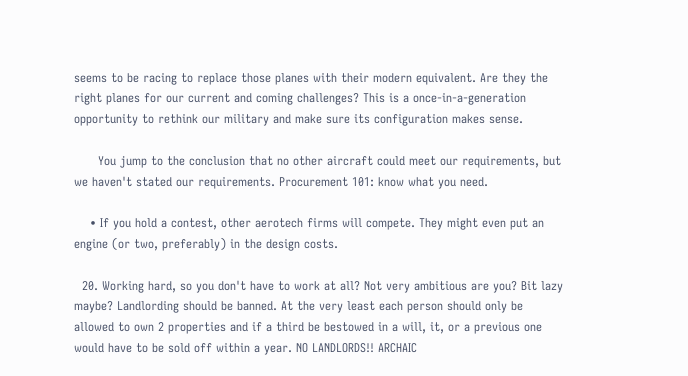seems to be racing to replace those planes with their modern equivalent. Are they the right planes for our current and coming challenges? This is a once-in-a-generation opportunity to rethink our military and make sure its configuration makes sense.

      You jump to the conclusion that no other aircraft could meet our requirements, but we haven't stated our requirements. Procurement 101: know what you need.

    • If you hold a contest, other aerotech firms will compete. They might even put an engine (or two, preferably) in the design costs.

  20. Working hard, so you don't have to work at all? Not very ambitious are you? Bit lazy maybe? Landlording should be banned. At the very least each person should only be allowed to own 2 properties and if a third be bestowed in a will, it, or a previous one would have to be sold off within a year. NO LANDLORDS!! ARCHAIC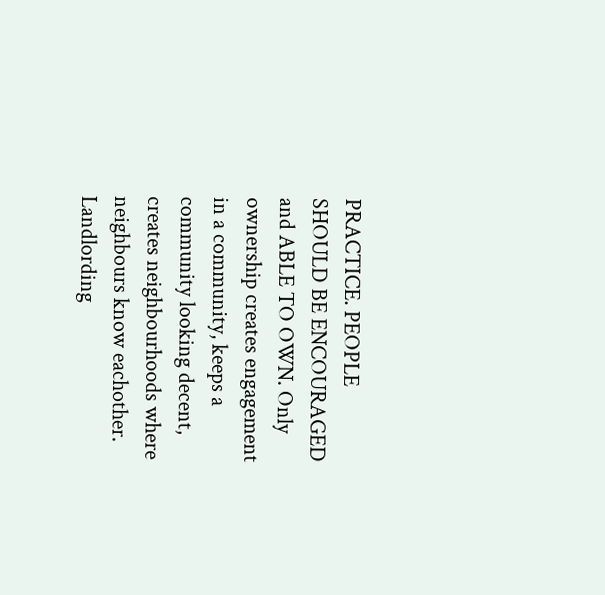PRACTICE. PEOPLE SHOULD BE ENCOURAGED and ABLE TO OWN. Only ownership creates engagement in a community, keeps a community looking decent, creates neighbourhoods where neighbours know eachother. Landlording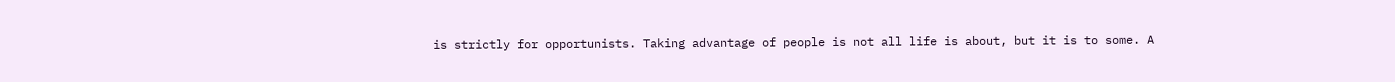is strictly for opportunists. Taking advantage of people is not all life is about, but it is to some. A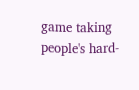game taking people's hard-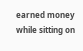earned money while sitting on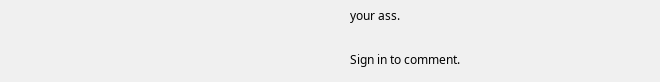your ass.

Sign in to comment.